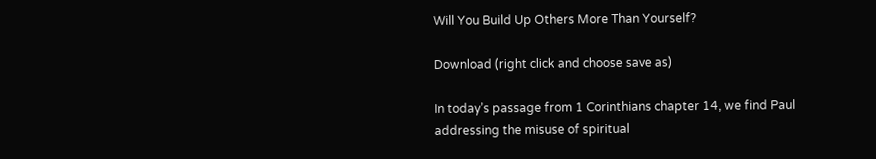Will You Build Up Others More Than Yourself?

Download (right click and choose save as)

In today’s passage from 1 Corinthians chapter 14, we find Paul addressing the misuse of spiritual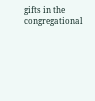gifts in the congregational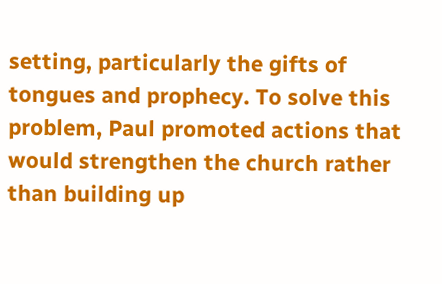setting, particularly the gifts of tongues and prophecy. To solve this problem, Paul promoted actions that would strengthen the church rather than building up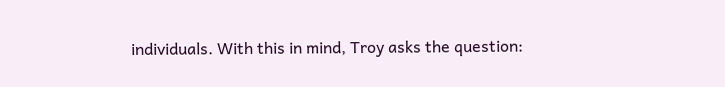individuals. With this in mind, Troy asks the question: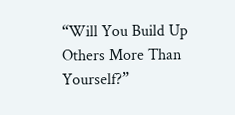“Will You Build Up Others More Than Yourself?”